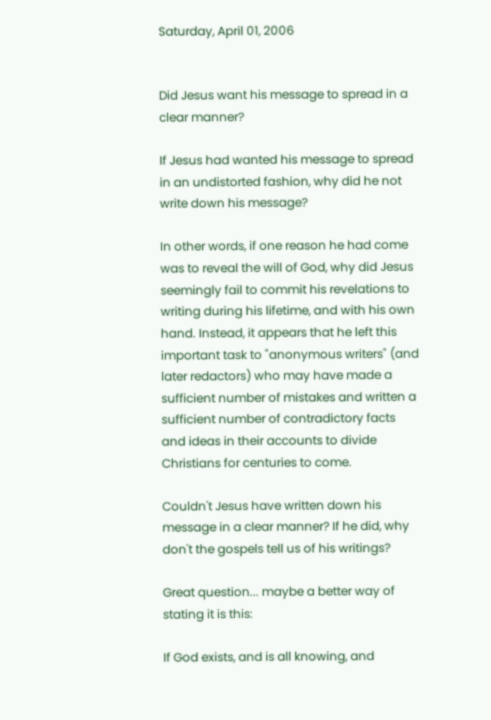Saturday, April 01, 2006


Did Jesus want his message to spread in a clear manner?

If Jesus had wanted his message to spread in an undistorted fashion, why did he not write down his message?

In other words, if one reason he had come was to reveal the will of God, why did Jesus seemingly fail to commit his revelations to writing during his lifetime, and with his own hand. Instead, it appears that he left this important task to "anonymous writers" (and later redactors) who may have made a sufficient number of mistakes and written a sufficient number of contradictory facts and ideas in their accounts to divide Christians for centuries to come.

Couldn't Jesus have written down his message in a clear manner? If he did, why don't the gospels tell us of his writings?

Great question... maybe a better way of stating it is this:

If God exists, and is all knowing, and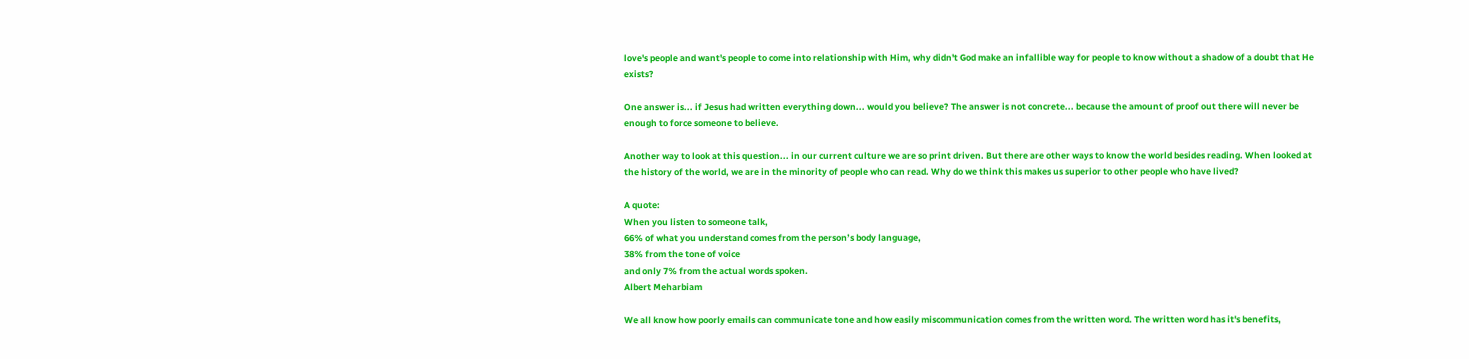love's people and want's people to come into relationship with Him, why didn't God make an infallible way for people to know without a shadow of a doubt that He exists?

One answer is... if Jesus had written everything down... would you believe? The answer is not concrete... because the amount of proof out there will never be enough to force someone to believe.

Another way to look at this question... in our current culture we are so print driven. But there are other ways to know the world besides reading. When looked at the history of the world, we are in the minority of people who can read. Why do we think this makes us superior to other people who have lived?

A quote:
When you listen to someone talk,
66% of what you understand comes from the person’s body language,
38% from the tone of voice
and only 7% from the actual words spoken.
Albert Meharbiam

We all know how poorly emails can communicate tone and how easily miscommunication comes from the written word. The written word has it's benefits,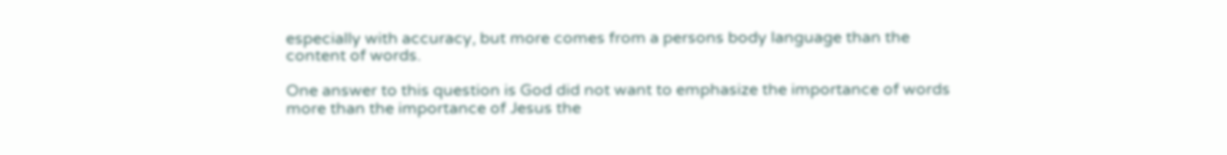especially with accuracy, but more comes from a persons body language than the content of words.

One answer to this question is God did not want to emphasize the importance of words more than the importance of Jesus the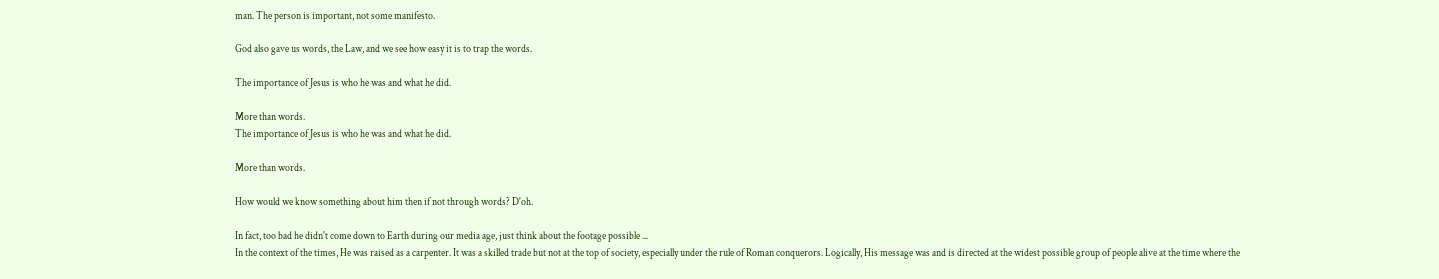man. The person is important, not some manifesto.

God also gave us words, the Law, and we see how easy it is to trap the words.

The importance of Jesus is who he was and what he did.

More than words.
The importance of Jesus is who he was and what he did.

More than words.

How would we know something about him then if not through words? D'oh.

In fact, too bad he didn't come down to Earth during our media age, just think about the footage possible ...
In the context of the times, He was raised as a carpenter. It was a skilled trade but not at the top of society, especially under the rule of Roman conquerors. Logically, His message was and is directed at the widest possible group of people alive at the time where the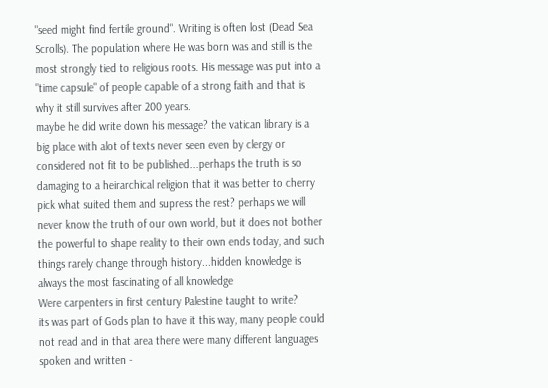"seed might find fertile ground". Writing is often lost (Dead Sea Scrolls). The population where He was born was and still is the most strongly tied to religious roots. His message was put into a "time capsule" of people capable of a strong faith and that is why it still survives after 200 years.
maybe he did write down his message? the vatican library is a big place with alot of texts never seen even by clergy or considered not fit to be published...perhaps the truth is so damaging to a heirarchical religion that it was better to cherry pick what suited them and supress the rest? perhaps we will never know the truth of our own world, but it does not bother the powerful to shape reality to their own ends today, and such things rarely change through history...hidden knowledge is always the most fascinating of all knowledge
Were carpenters in first century Palestine taught to write?
its was part of Gods plan to have it this way, many people could not read and in that area there were many different languages spoken and written -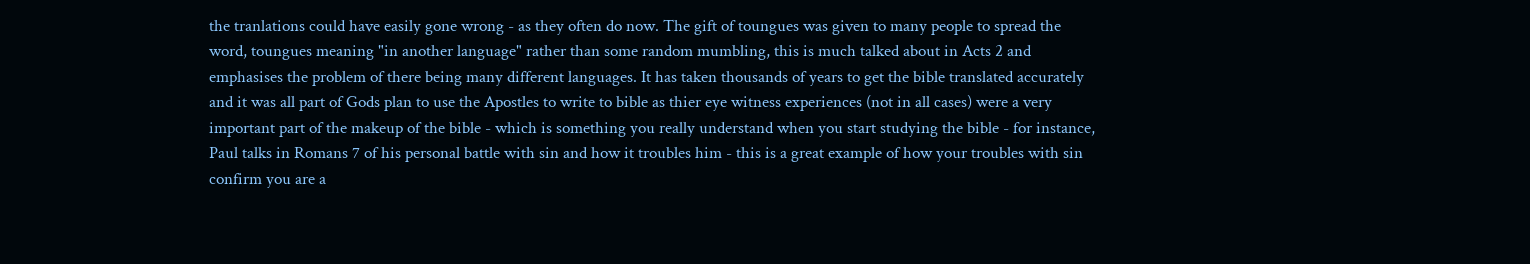the tranlations could have easily gone wrong - as they often do now. The gift of toungues was given to many people to spread the word, toungues meaning "in another language" rather than some random mumbling, this is much talked about in Acts 2 and emphasises the problem of there being many different languages. It has taken thousands of years to get the bible translated accurately and it was all part of Gods plan to use the Apostles to write to bible as thier eye witness experiences (not in all cases) were a very important part of the makeup of the bible - which is something you really understand when you start studying the bible - for instance, Paul talks in Romans 7 of his personal battle with sin and how it troubles him - this is a great example of how your troubles with sin confirm you are a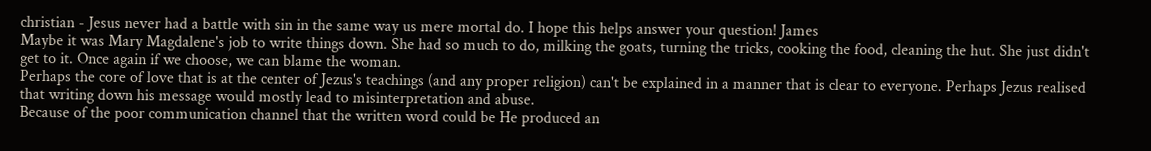christian - Jesus never had a battle with sin in the same way us mere mortal do. I hope this helps answer your question! James
Maybe it was Mary Magdalene's job to write things down. She had so much to do, milking the goats, turning the tricks, cooking the food, cleaning the hut. She just didn't get to it. Once again if we choose, we can blame the woman.
Perhaps the core of love that is at the center of Jezus's teachings (and any proper religion) can't be explained in a manner that is clear to everyone. Perhaps Jezus realised that writing down his message would mostly lead to misinterpretation and abuse.
Because of the poor communication channel that the written word could be He produced an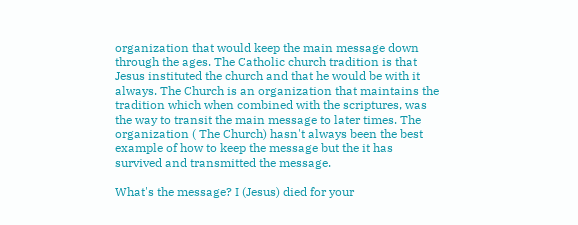organization that would keep the main message down through the ages. The Catholic church tradition is that Jesus instituted the church and that he would be with it always. The Church is an organization that maintains the tradition which when combined with the scriptures, was the way to transit the main message to later times. The organization ( The Church) hasn't always been the best example of how to keep the message but the it has survived and transmitted the message.

What's the message? I (Jesus) died for your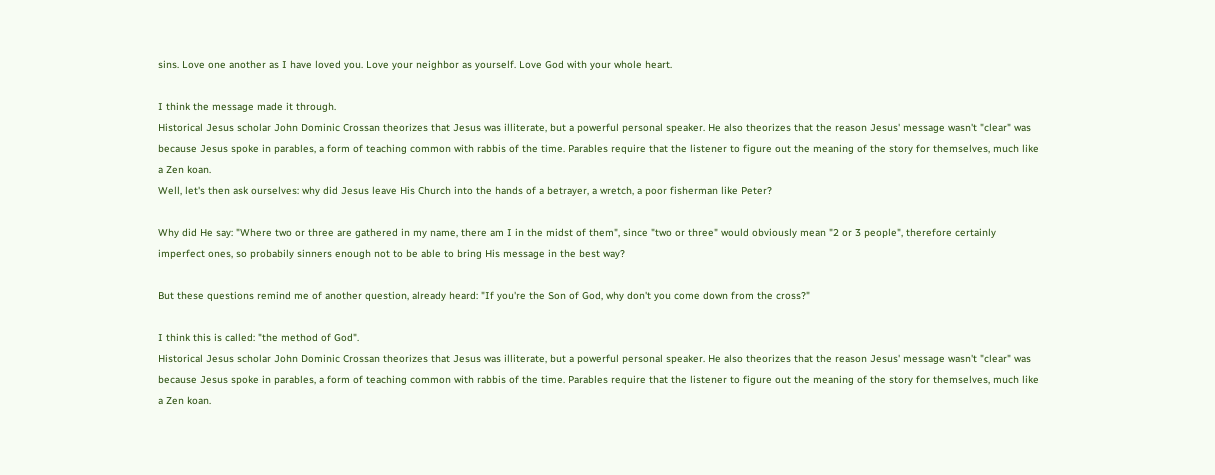sins. Love one another as I have loved you. Love your neighbor as yourself. Love God with your whole heart.

I think the message made it through.
Historical Jesus scholar John Dominic Crossan theorizes that Jesus was illiterate, but a powerful personal speaker. He also theorizes that the reason Jesus' message wasn't "clear" was because Jesus spoke in parables, a form of teaching common with rabbis of the time. Parables require that the listener to figure out the meaning of the story for themselves, much like a Zen koan.
Well, let's then ask ourselves: why did Jesus leave His Church into the hands of a betrayer, a wretch, a poor fisherman like Peter?

Why did He say: "Where two or three are gathered in my name, there am I in the midst of them", since "two or three" would obviously mean "2 or 3 people", therefore certainly imperfect ones, so probabily sinners enough not to be able to bring His message in the best way?

But these questions remind me of another question, already heard: "If you're the Son of God, why don't you come down from the cross?"

I think this is called: "the method of God".
Historical Jesus scholar John Dominic Crossan theorizes that Jesus was illiterate, but a powerful personal speaker. He also theorizes that the reason Jesus' message wasn't "clear" was because Jesus spoke in parables, a form of teaching common with rabbis of the time. Parables require that the listener to figure out the meaning of the story for themselves, much like a Zen koan.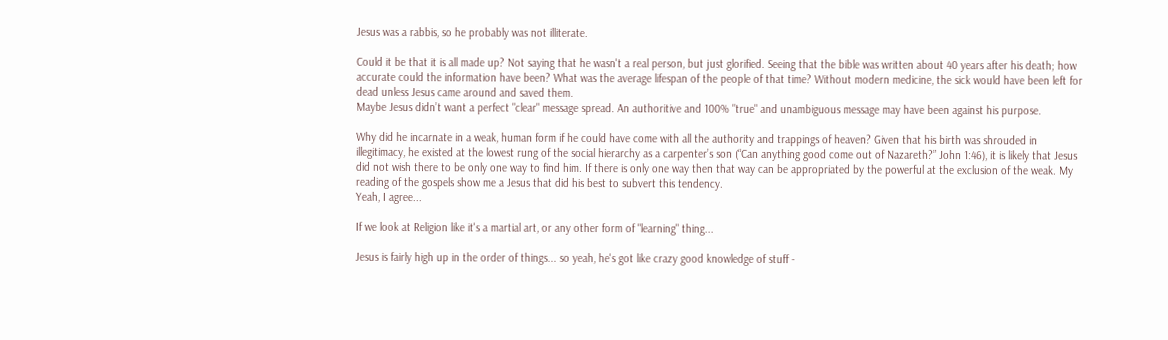Jesus was a rabbis, so he probably was not illiterate.

Could it be that it is all made up? Not saying that he wasn't a real person, but just glorified. Seeing that the bible was written about 40 years after his death; how accurate could the information have been? What was the average lifespan of the people of that time? Without modern medicine, the sick would have been left for dead unless Jesus came around and saved them.
Maybe Jesus didn’t want a perfect "clear" message spread. An authoritive and 100% "true" and unambiguous message may have been against his purpose.

Why did he incarnate in a weak, human form if he could have come with all the authority and trappings of heaven? Given that his birth was shrouded in illegitimacy, he existed at the lowest rung of the social hierarchy as a carpenter’s son (“Can anything good come out of Nazareth?” John 1:46), it is likely that Jesus did not wish there to be only one way to find him. If there is only one way then that way can be appropriated by the powerful at the exclusion of the weak. My reading of the gospels show me a Jesus that did his best to subvert this tendency.
Yeah, I agree...

If we look at Religion like it's a martial art, or any other form of "learning" thing...

Jesus is fairly high up in the order of things... so yeah, he's got like crazy good knowledge of stuff -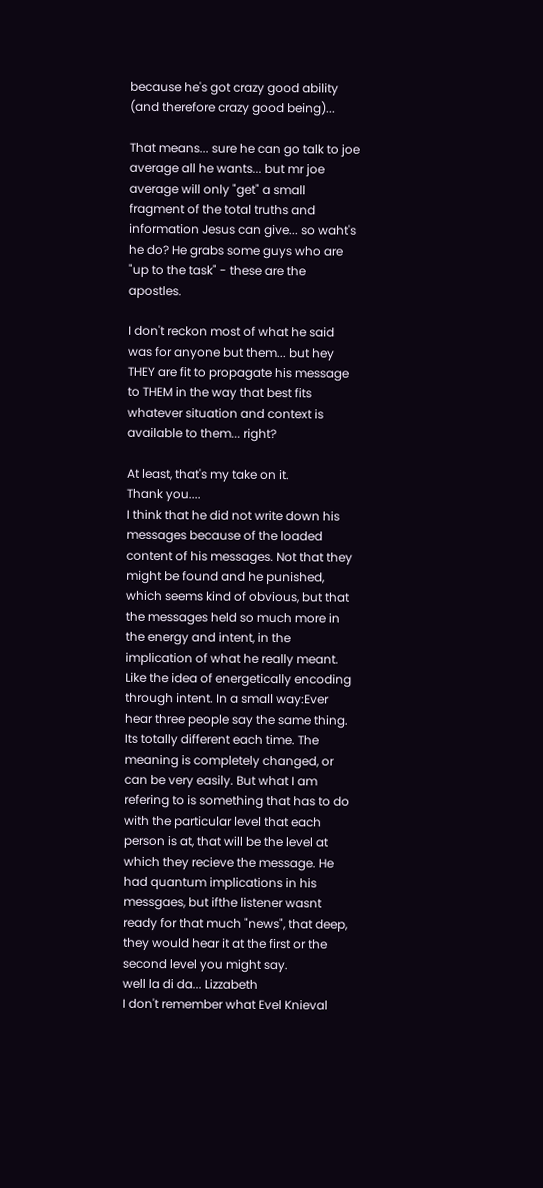because he's got crazy good ability (and therefore crazy good being)...

That means... sure he can go talk to joe average all he wants... but mr joe average will only "get" a small fragment of the total truths and information Jesus can give... so waht's he do? He grabs some guys who are "up to the task" - these are the apostles.

I don't reckon most of what he said was for anyone but them... but hey THEY are fit to propagate his message to THEM in the way that best fits whatever situation and context is available to them... right?

At least, that's my take on it.
Thank you....
I think that he did not write down his messages because of the loaded content of his messages. Not that they might be found and he punished, which seems kind of obvious, but that the messages held so much more in the energy and intent, in the implication of what he really meant. Like the idea of energetically encoding through intent. In a small way:Ever hear three people say the same thing. Its totally different each time. The meaning is completely changed, or can be very easily. But what I am refering to is something that has to do with the particular level that each person is at, that will be the level at which they recieve the message. He had quantum implications in his messgaes, but ifthe listener wasnt ready for that much "news", that deep, they would hear it at the first or the second level you might say.
well la di da... Lizzabeth
I don't remember what Evel Knieval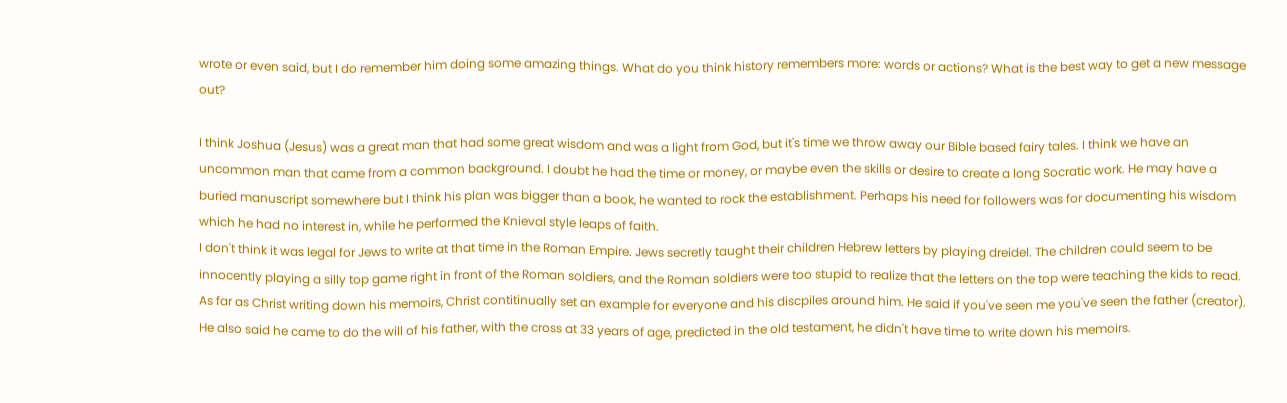wrote or even said, but I do remember him doing some amazing things. What do you think history remembers more: words or actions? What is the best way to get a new message out?

I think Joshua (Jesus) was a great man that had some great wisdom and was a light from God, but it's time we throw away our Bible based fairy tales. I think we have an uncommon man that came from a common background. I doubt he had the time or money, or maybe even the skills or desire to create a long Socratic work. He may have a buried manuscript somewhere but I think his plan was bigger than a book, he wanted to rock the establishment. Perhaps his need for followers was for documenting his wisdom which he had no interest in, while he performed the Knieval style leaps of faith.
I don't think it was legal for Jews to write at that time in the Roman Empire. Jews secretly taught their children Hebrew letters by playing dreidel. The children could seem to be innocently playing a silly top game right in front of the Roman soldiers, and the Roman soldiers were too stupid to realize that the letters on the top were teaching the kids to read.
As far as Christ writing down his memoirs, Christ contitinually set an example for everyone and his discpiles around him. He said if you've seen me you've seen the father (creator). He also said he came to do the will of his father, with the cross at 33 years of age, predicted in the old testament, he didn't have time to write down his memoirs.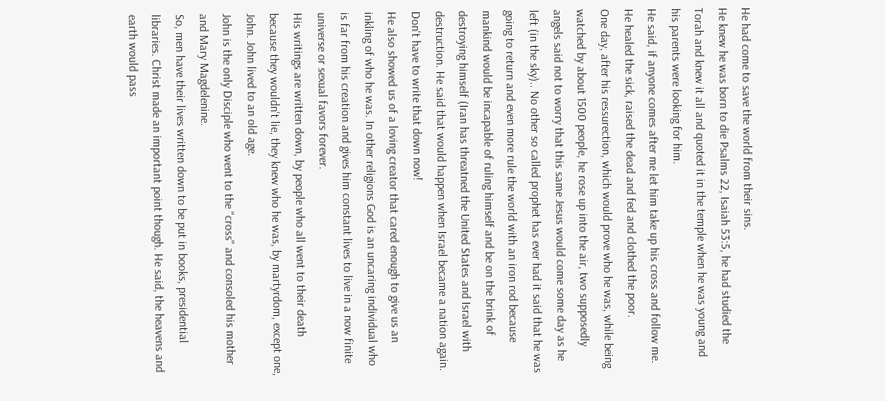He had come to save the world from their sins.
He knew he was born to die Psalms 22, Isaiah 53:5, he had studied the Torah and knew it all and quoted it in the temple when he was young and his parents were looking for him.
He said, if anyone comes after me let him take up his cross and follow me. He healed the sick, raised the dead and fed and clothed the poor.
One day, after his ressurection, which would prove who he was, while being watched by about 1500 people, he rose up into the air, two supposedly angels said not to worry that this same Jesus would come some day as he left (in the sky).. No other so called prophet has ever had it said that he was going to return and even more rule the world with an iron rod because mankind would be incapable of ruling himself and be on the brink of destroying himself (Iran has threatned the United States and Israel with destruction. He said that would happen when Israel became a nation again. Don't have to write that down now!
He also showed us of a loving creator that cared enough to give us an inkling of who he was. In other religions God is an uncaring individual who is far from his creation and gives him constant lives to live in a now finite universe or sexual favors forever.
His writings are written down, by people who all went to their death because they wouldn't lie, they knew who he was, by martyrdom, except one, John. John lived to an old age.
John is the only Disciple who went to the "cross" and consoled his mother and Mary Magdelenine.
So, men have their lives written down to be put in books, presidential libraries. Christ made an important point though. He said, the heavens and earth would pass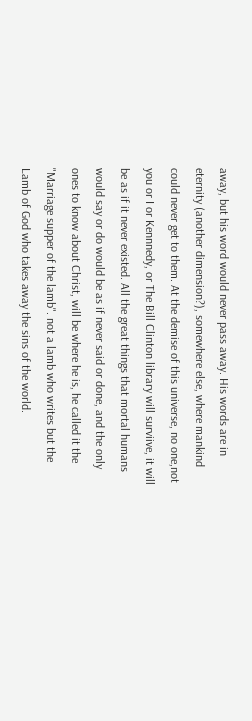away, but his word would never pass away. His words are in eternity (another dimension?), somewhere else, where mankind could never get to them. At the demise of this universe, no one,not you or I or Kennnedy, or The Bill Clinton library will surviive, it will be as if it never existed. All the great things that mortal humans would say or do would be as if never said or done, and the only ones to know about Christ, will be where he is, he called it the "Marriage supper of the lamb". not a lamb who writes but the Lamb of God who takes away the sins of the world.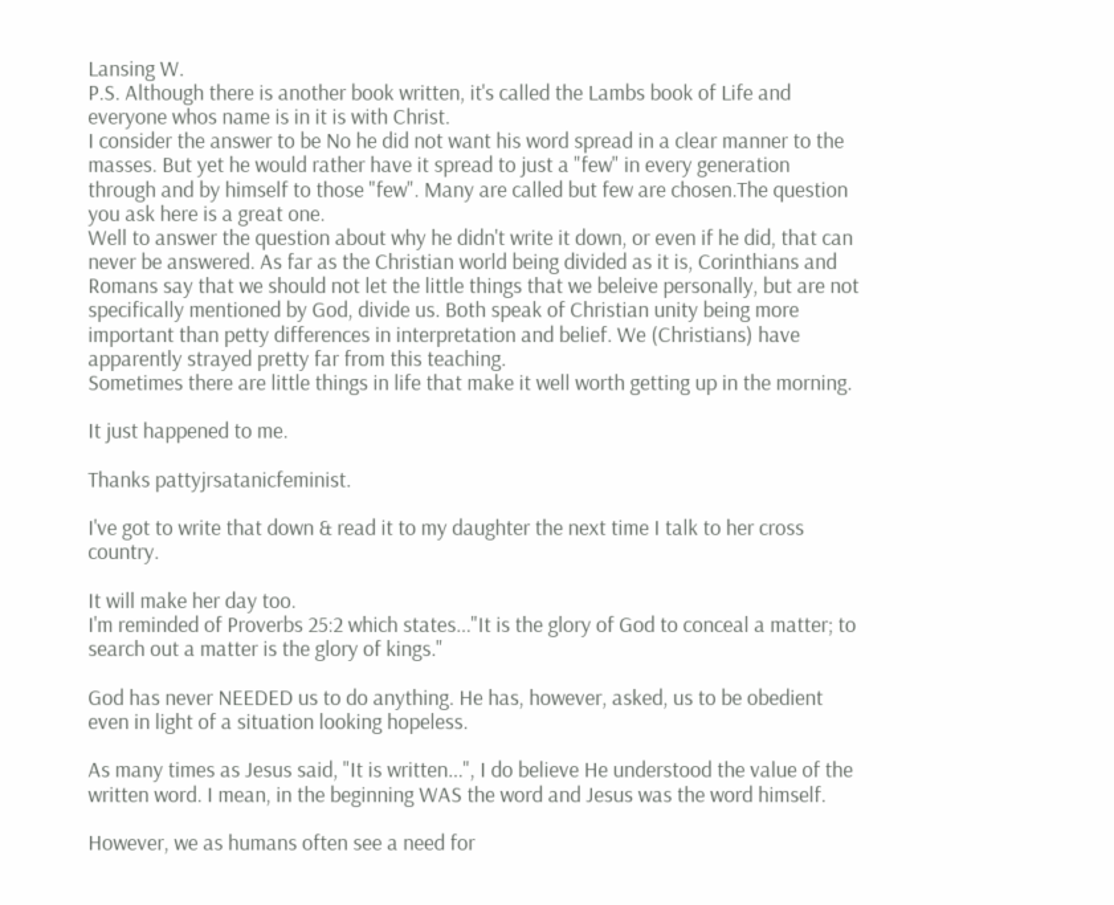Lansing W.
P.S. Although there is another book written, it's called the Lambs book of Life and everyone whos name is in it is with Christ.
I consider the answer to be No he did not want his word spread in a clear manner to the masses. But yet he would rather have it spread to just a "few" in every generation through and by himself to those "few". Many are called but few are chosen.The question you ask here is a great one.
Well to answer the question about why he didn't write it down, or even if he did, that can never be answered. As far as the Christian world being divided as it is, Corinthians and Romans say that we should not let the little things that we beleive personally, but are not specifically mentioned by God, divide us. Both speak of Christian unity being more important than petty differences in interpretation and belief. We (Christians) have apparently strayed pretty far from this teaching.
Sometimes there are little things in life that make it well worth getting up in the morning.

It just happened to me.

Thanks pattyjrsatanicfeminist.

I've got to write that down & read it to my daughter the next time I talk to her cross country.

It will make her day too.
I'm reminded of Proverbs 25:2 which states..."It is the glory of God to conceal a matter; to search out a matter is the glory of kings."

God has never NEEDED us to do anything. He has, however, asked, us to be obedient even in light of a situation looking hopeless.

As many times as Jesus said, "It is written...", I do believe He understood the value of the written word. I mean, in the beginning WAS the word and Jesus was the word himself.

However, we as humans often see a need for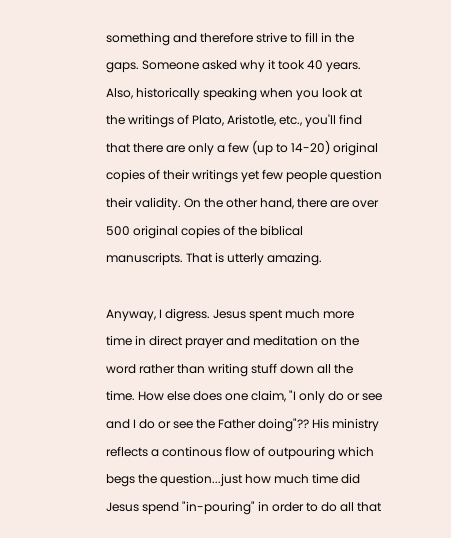something and therefore strive to fill in the gaps. Someone asked why it took 40 years. Also, historically speaking when you look at the writings of Plato, Aristotle, etc., you'll find that there are only a few (up to 14-20) original copies of their writings yet few people question their validity. On the other hand, there are over 500 original copies of the biblical manuscripts. That is utterly amazing.

Anyway, I digress. Jesus spent much more time in direct prayer and meditation on the word rather than writing stuff down all the time. How else does one claim, "I only do or see and I do or see the Father doing"?? His ministry reflects a continous flow of outpouring which begs the question...just how much time did Jesus spend "in-pouring" in order to do all that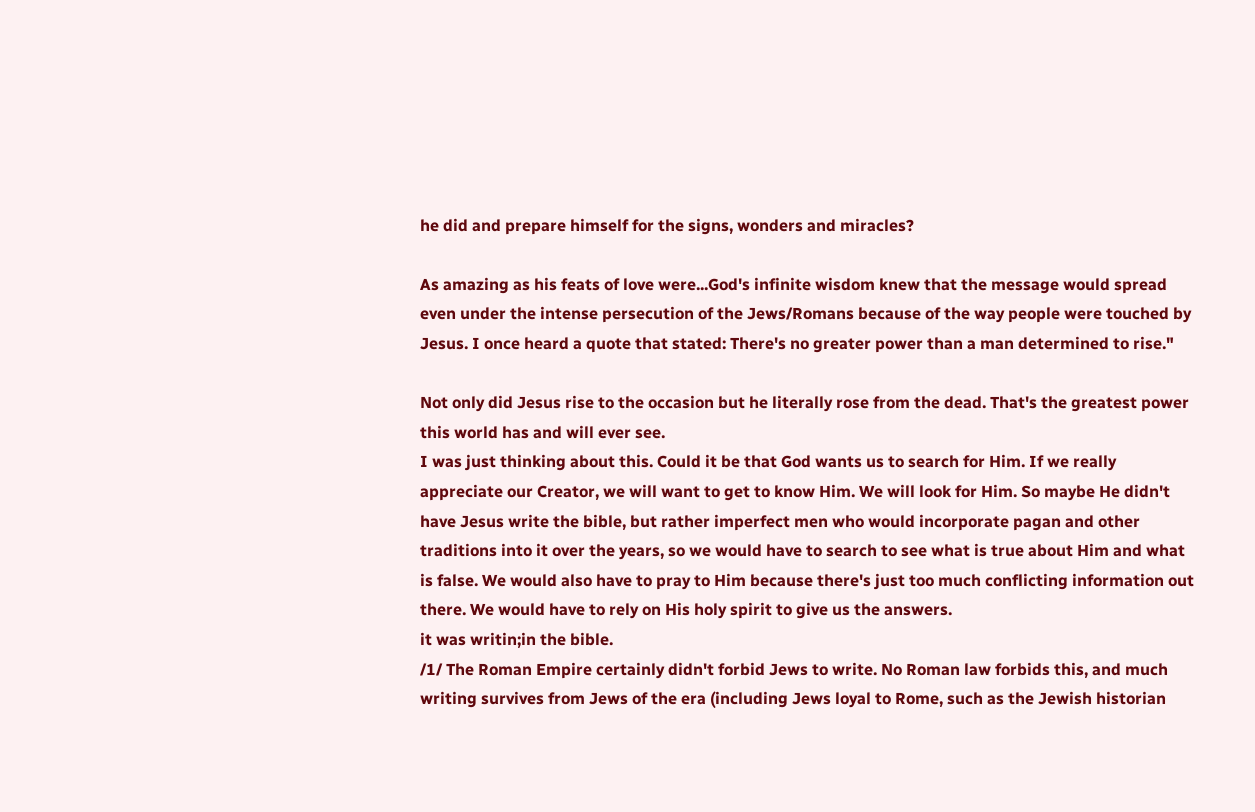he did and prepare himself for the signs, wonders and miracles?

As amazing as his feats of love were...God's infinite wisdom knew that the message would spread even under the intense persecution of the Jews/Romans because of the way people were touched by Jesus. I once heard a quote that stated: There's no greater power than a man determined to rise."

Not only did Jesus rise to the occasion but he literally rose from the dead. That's the greatest power this world has and will ever see.
I was just thinking about this. Could it be that God wants us to search for Him. If we really appreciate our Creator, we will want to get to know Him. We will look for Him. So maybe He didn't have Jesus write the bible, but rather imperfect men who would incorporate pagan and other traditions into it over the years, so we would have to search to see what is true about Him and what is false. We would also have to pray to Him because there's just too much conflicting information out there. We would have to rely on His holy spirit to give us the answers.
it was writin;in the bible.
/1/ The Roman Empire certainly didn't forbid Jews to write. No Roman law forbids this, and much writing survives from Jews of the era (including Jews loyal to Rome, such as the Jewish historian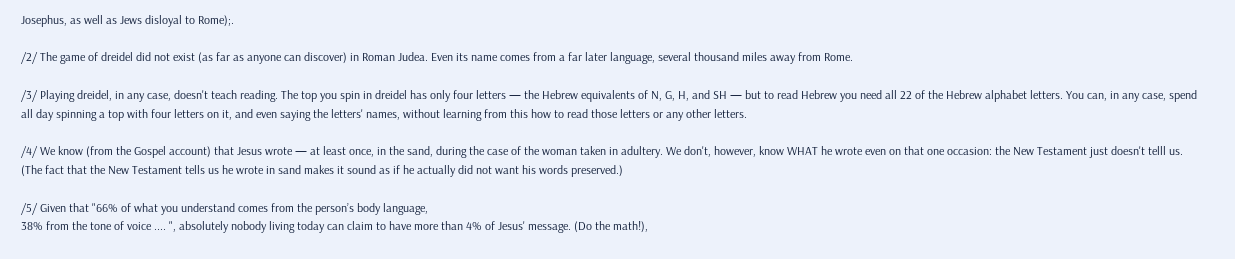Josephus, as well as Jews disloyal to Rome);.

/2/ The game of dreidel did not exist (as far as anyone can discover) in Roman Judea. Even its name comes from a far later language, several thousand miles away from Rome.

/3/ Playing dreidel, in any case, doesn't teach reading. The top you spin in dreidel has only four letters — the Hebrew equivalents of N, G, H, and SH — but to read Hebrew you need all 22 of the Hebrew alphabet letters. You can, in any case, spend all day spinning a top with four letters on it, and even saying the letters' names, without learning from this how to read those letters or any other letters.

/4/ We know (from the Gospel account) that Jesus wrote — at least once, in the sand, during the case of the woman taken in adultery. We don't, however, know WHAT he wrote even on that one occasion: the New Testament just doesn't telll us. (The fact that the New Testament tells us he wrote in sand makes it sound as if he actually did not want his words preserved.)

/5/ Given that "66% of what you understand comes from the person’s body language,
38% from the tone of voice .... ", absolutely nobody living today can claim to have more than 4% of Jesus' message. (Do the math!),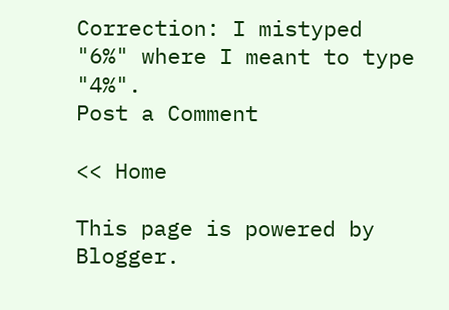Correction: I mistyped "6%" where I meant to type "4%".
Post a Comment

<< Home

This page is powered by Blogger.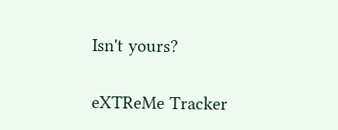Isn't yours?

eXTReMe Tracker